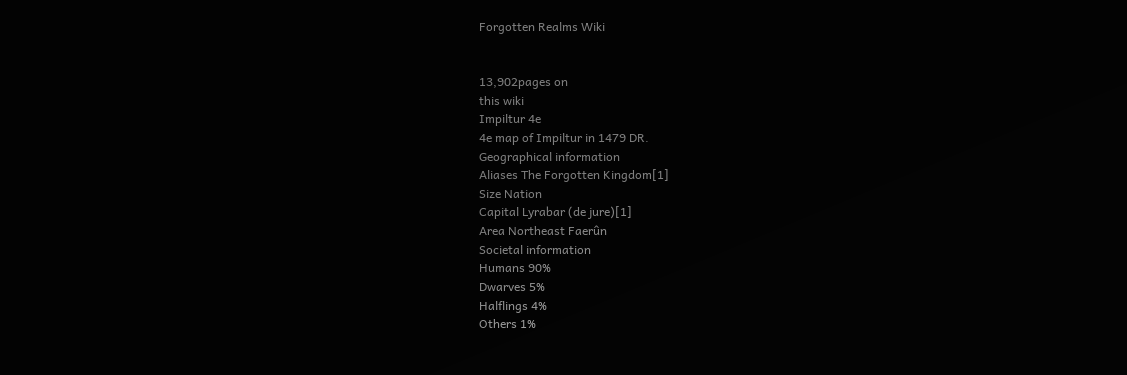Forgotten Realms Wiki


13,902pages on
this wiki
Impiltur 4e
4e map of Impiltur in 1479 DR.
Geographical information
Aliases The Forgotten Kingdom[1]
Size Nation
Capital Lyrabar (de jure)[1]
Area Northeast Faerûn
Societal information
Humans 90%
Dwarves 5%
Halflings 4%
Others 1%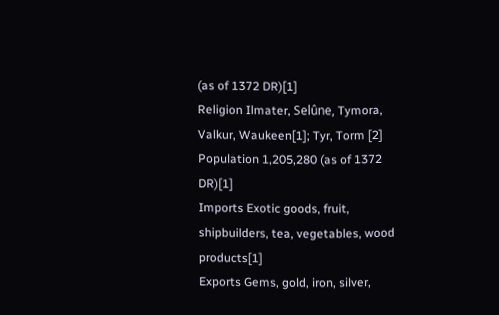(as of 1372 DR)[1]
Religion Ilmater, Selûne, Tymora, Valkur, Waukeen[1]; Tyr, Torm [2]
Population 1,205,280 (as of 1372 DR)[1]
Imports Exotic goods, fruit, shipbuilders, tea, vegetables, wood products[1]
Exports Gems, gold, iron, silver,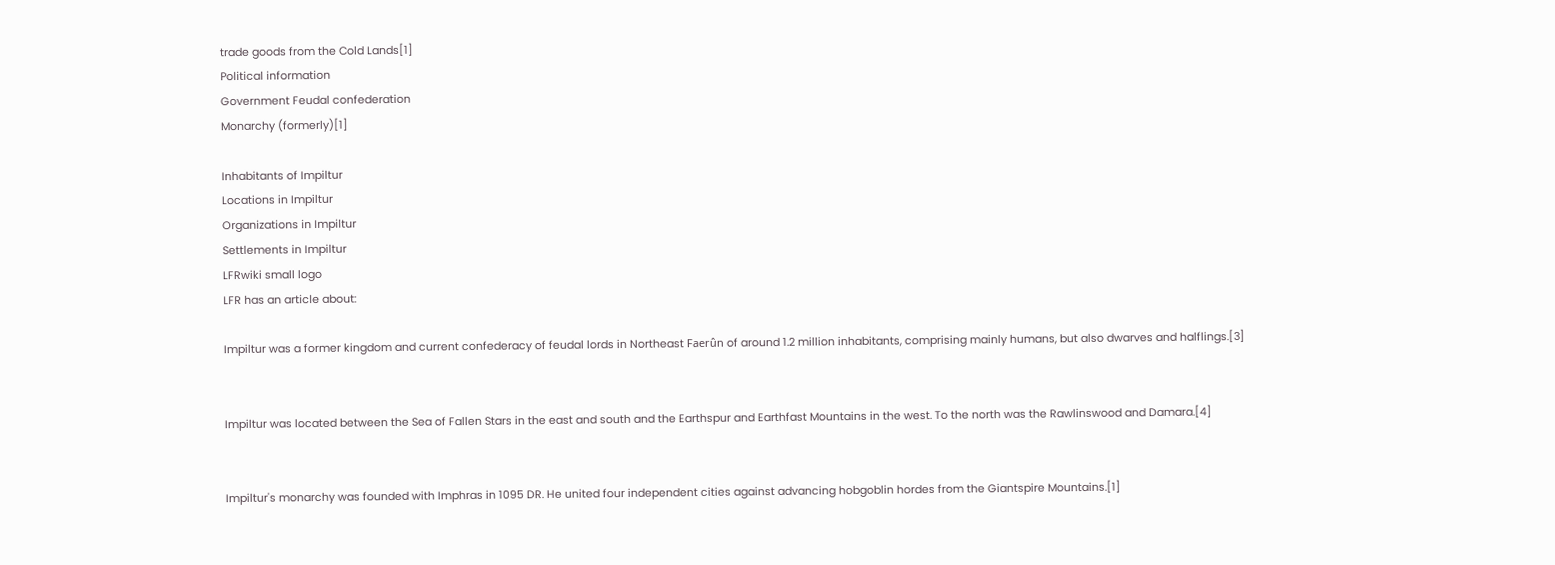trade goods from the Cold Lands[1]
Political information
Government Feudal confederation
Monarchy (formerly)[1]

Inhabitants of Impiltur
Locations in Impiltur
Organizations in Impiltur
Settlements in Impiltur
LFRwiki small logo
LFR has an article about:

Impiltur was a former kingdom and current confederacy of feudal lords in Northeast Faerûn of around 1.2 million inhabitants, comprising mainly humans, but also dwarves and halflings.[3]


Impiltur was located between the Sea of Fallen Stars in the east and south and the Earthspur and Earthfast Mountains in the west. To the north was the Rawlinswood and Damara.[4]


Impiltur's monarchy was founded with Imphras in 1095 DR. He united four independent cities against advancing hobgoblin hordes from the Giantspire Mountains.[1]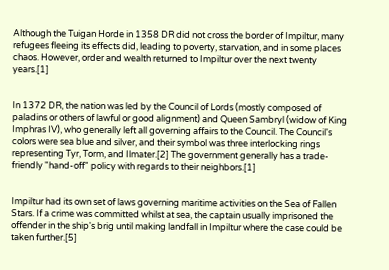Although the Tuigan Horde in 1358 DR did not cross the border of Impiltur, many refugees fleeing its effects did, leading to poverty, starvation, and in some places chaos. However, order and wealth returned to Impiltur over the next twenty years.[1]


In 1372 DR, the nation was led by the Council of Lords (mostly composed of paladins or others of lawful or good alignment) and Queen Sambryl (widow of King Imphras IV), who generally left all governing affairs to the Council. The Council's colors were sea blue and silver, and their symbol was three interlocking rings representing Tyr, Torm, and Ilmater.[2] The government generally has a trade-friendly "hand-off" policy with regards to their neighbors.[1]


Impiltur had its own set of laws governing maritime activities on the Sea of Fallen Stars. If a crime was committed whilst at sea, the captain usually imprisoned the offender in the ship's brig until making landfall in Impiltur where the case could be taken further.[5]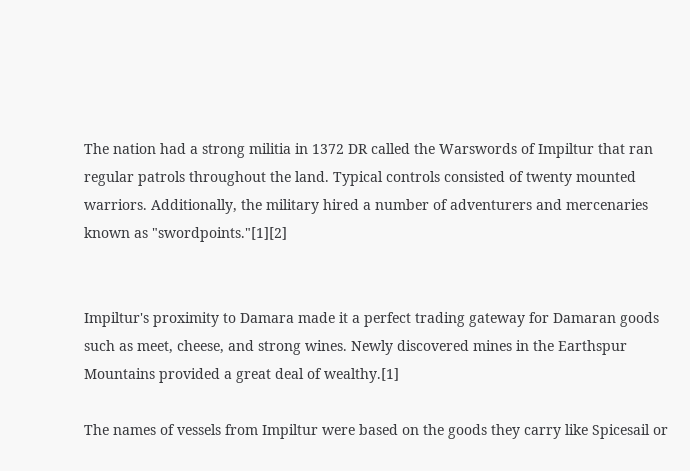The nation had a strong militia in 1372 DR called the Warswords of Impiltur that ran regular patrols throughout the land. Typical controls consisted of twenty mounted warriors. Additionally, the military hired a number of adventurers and mercenaries known as "swordpoints."[1][2]


Impiltur's proximity to Damara made it a perfect trading gateway for Damaran goods such as meet, cheese, and strong wines. Newly discovered mines in the Earthspur Mountains provided a great deal of wealthy.[1]

The names of vessels from Impiltur were based on the goods they carry like Spicesail or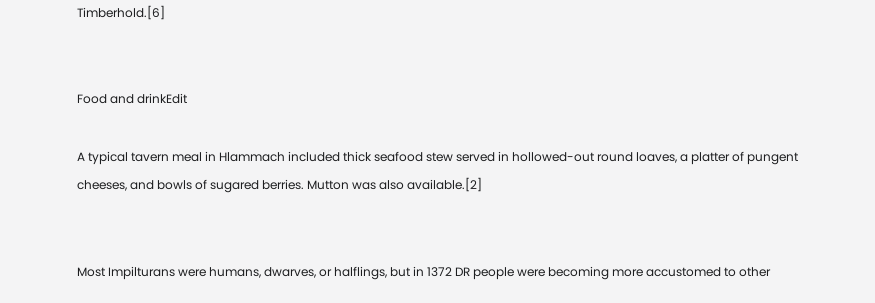Timberhold.[6]


Food and drinkEdit

A typical tavern meal in Hlammach included thick seafood stew served in hollowed-out round loaves, a platter of pungent cheeses, and bowls of sugared berries. Mutton was also available.[2]


Most Impilturans were humans, dwarves, or halflings, but in 1372 DR people were becoming more accustomed to other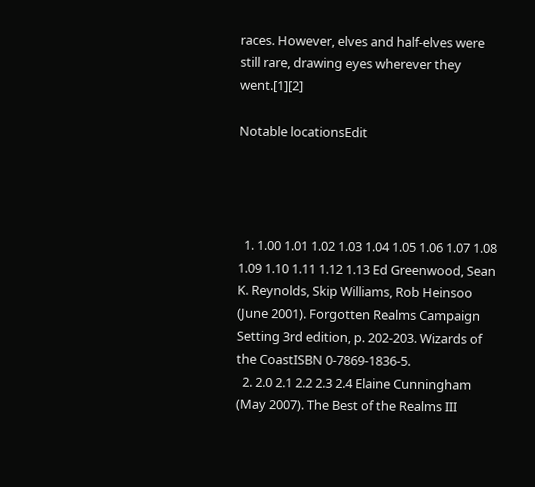races. However, elves and half-elves were still rare, drawing eyes wherever they went.[1][2]

Notable locationsEdit




  1. 1.00 1.01 1.02 1.03 1.04 1.05 1.06 1.07 1.08 1.09 1.10 1.11 1.12 1.13 Ed Greenwood, Sean K. Reynolds, Skip Williams, Rob Heinsoo (June 2001). Forgotten Realms Campaign Setting 3rd edition, p. 202-203. Wizards of the CoastISBN 0-7869-1836-5.
  2. 2.0 2.1 2.2 2.3 2.4 Elaine Cunningham (May 2007). The Best of the Realms III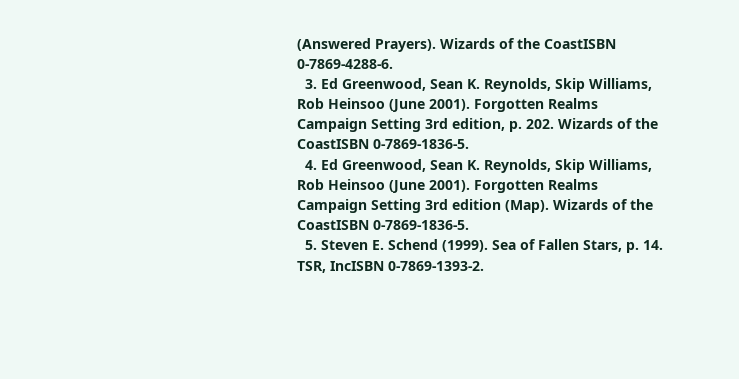(Answered Prayers). Wizards of the CoastISBN 0-7869-4288-6.
  3. Ed Greenwood, Sean K. Reynolds, Skip Williams, Rob Heinsoo (June 2001). Forgotten Realms Campaign Setting 3rd edition, p. 202. Wizards of the CoastISBN 0-7869-1836-5.
  4. Ed Greenwood, Sean K. Reynolds, Skip Williams, Rob Heinsoo (June 2001). Forgotten Realms Campaign Setting 3rd edition (Map). Wizards of the CoastISBN 0-7869-1836-5.
  5. Steven E. Schend (1999). Sea of Fallen Stars, p. 14. TSR, IncISBN 0-7869-1393-2.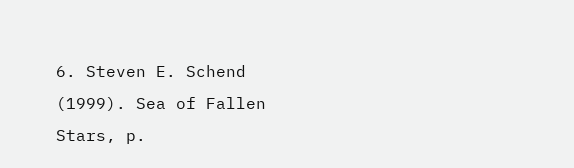6. Steven E. Schend (1999). Sea of Fallen Stars, p.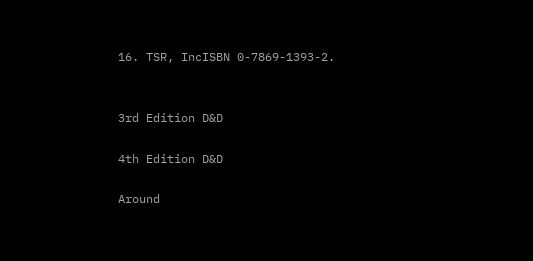16. TSR, IncISBN 0-7869-1393-2.


3rd Edition D&D

4th Edition D&D

Around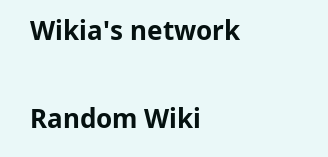Wikia's network

Random Wiki